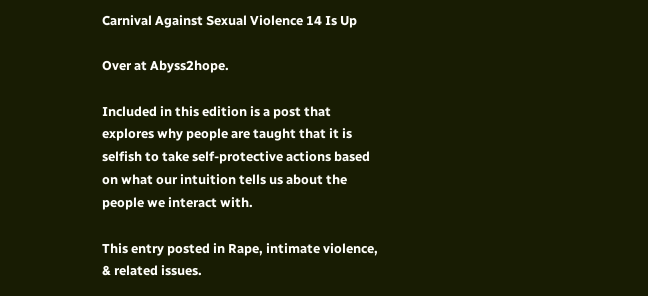Carnival Against Sexual Violence 14 Is Up

Over at Abyss2hope.

Included in this edition is a post that explores why people are taught that it is selfish to take self-protective actions based on what our intuition tells us about the people we interact with.

This entry posted in Rape, intimate violence, & related issues.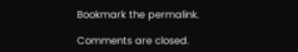Bookmark the permalink.

Comments are closed.